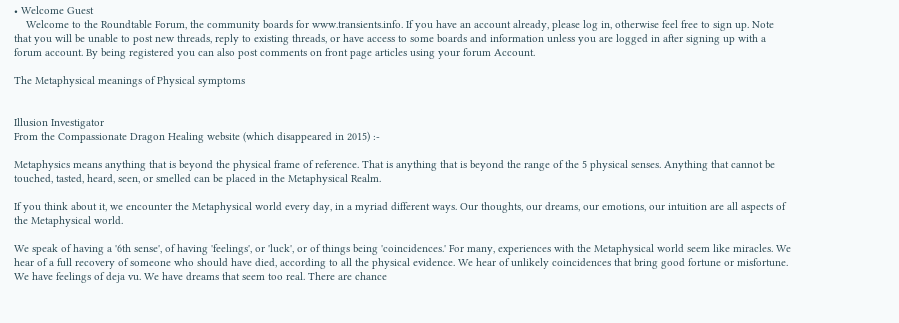• Welcome Guest
    Welcome to the Roundtable Forum, the community boards for www.transients.info. If you have an account already, please log in, otherwise feel free to sign up. Note that you will be unable to post new threads, reply to existing threads, or have access to some boards and information unless you are logged in after signing up with a forum account. By being registered you can also post comments on front page articles using your forum Account.

The Metaphysical meanings of Physical symptoms


Illusion Investigator
From the Compassionate Dragon Healing website (which disappeared in 2015) :-

Metaphysics means anything that is beyond the physical frame of reference. That is anything that is beyond the range of the 5 physical senses. Anything that cannot be touched, tasted, heard, seen, or smelled can be placed in the Metaphysical Realm.

If you think about it, we encounter the Metaphysical world every day, in a myriad different ways. Our thoughts, our dreams, our emotions, our intuition are all aspects of the Metaphysical world.

We speak of having a '6th sense', of having 'feelings', or 'luck', or of things being 'coincidences.' For many, experiences with the Metaphysical world seem like miracles. We hear of a full recovery of someone who should have died, according to all the physical evidence. We hear of unlikely coincidences that bring good fortune or misfortune. We have feelings of deja vu. We have dreams that seem too real. There are chance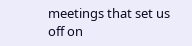meetings that set us off on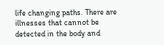life changing paths. There are illnesses that cannot be detected in the body and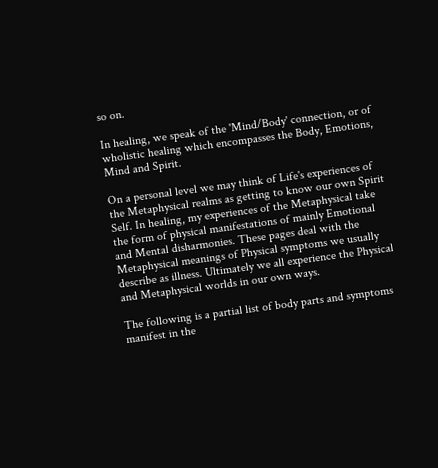so on.

In healing, we speak of the 'Mind/Body' connection, or of wholistic healing which encompasses the Body, Emotions, Mind and Spirit.

On a personal level we may think of Life's experiences of the Metaphysical realms as getting to know our own Spirit Self. In healing, my experiences of the Metaphysical take the form of physical manifestations of mainly Emotional and Mental disharmonies. These pages deal with the Metaphysical meanings of Physical symptoms we usually describe as illness. Ultimately we all experience the Physical and Metaphysical worlds in our own ways.

The following is a partial list of body parts and symptoms manifest in the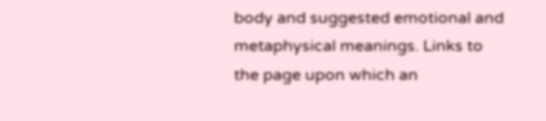body and suggested emotional and metaphysical meanings. Links to the page upon which an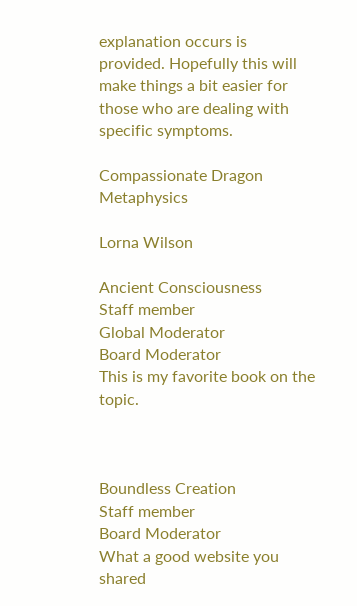explanation occurs is provided. Hopefully this will make things a bit easier for those who are dealing with specific symptoms.

Compassionate Dragon Metaphysics

Lorna Wilson

Ancient Consciousness
Staff member
Global Moderator
Board Moderator
This is my favorite book on the topic.



Boundless Creation
Staff member
Board Moderator
What a good website you shared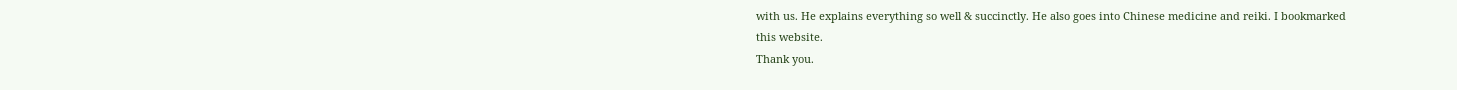with us. He explains everything so well & succinctly. He also goes into Chinese medicine and reiki. I bookmarked this website.
Thank you.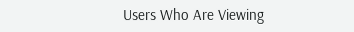Users Who Are Viewing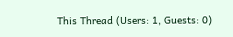This Thread (Users: 1, Guests: 0)